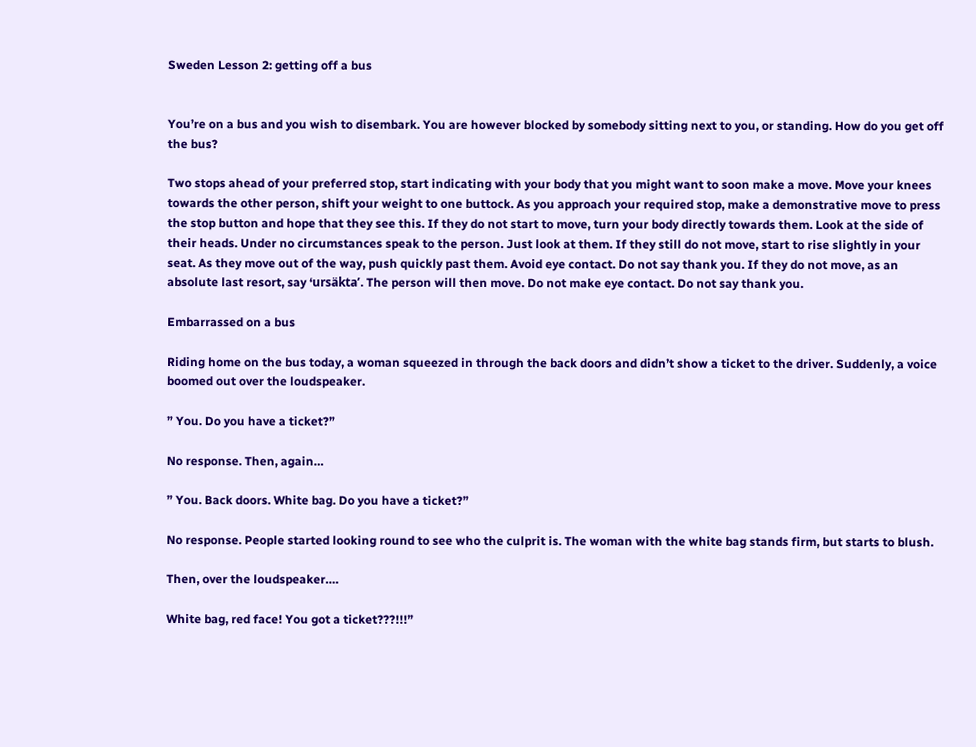Sweden Lesson 2: getting off a bus


You’re on a bus and you wish to disembark. You are however blocked by somebody sitting next to you, or standing. How do you get off the bus?

Two stops ahead of your preferred stop, start indicating with your body that you might want to soon make a move. Move your knees towards the other person, shift your weight to one buttock. As you approach your required stop, make a demonstrative move to press the stop button and hope that they see this. If they do not start to move, turn your body directly towards them. Look at the side of their heads. Under no circumstances speak to the person. Just look at them. If they still do not move, start to rise slightly in your seat. As they move out of the way, push quickly past them. Avoid eye contact. Do not say thank you. If they do not move, as an absolute last resort, say ‘ursäkta’. The person will then move. Do not make eye contact. Do not say thank you.

Embarrassed on a bus

Riding home on the bus today, a woman squeezed in through the back doors and didn’t show a ticket to the driver. Suddenly, a voice boomed out over the loudspeaker.

” You. Do you have a ticket?”

No response. Then, again…

” You. Back doors. White bag. Do you have a ticket?”

No response. People started looking round to see who the culprit is. The woman with the white bag stands firm, but starts to blush.

Then, over the loudspeaker….

White bag, red face! You got a ticket???!!!”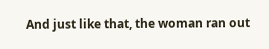And just like that, the woman ran out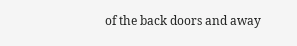of the back doors and away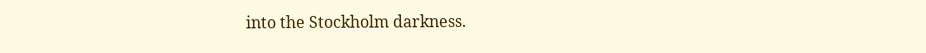into the Stockholm darkness.